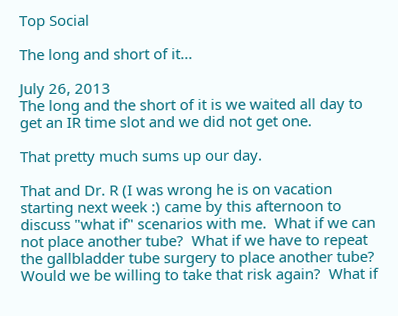Top Social

The long and short of it...

July 26, 2013
The long and the short of it is we waited all day to get an IR time slot and we did not get one.

That pretty much sums up our day.

That and Dr. R (I was wrong he is on vacation starting next week :) came by this afternoon to discuss "what if" scenarios with me.  What if we can not place another tube?  What if we have to repeat the gallbladder tube surgery to place another tube?  Would we be willing to take that risk again?  What if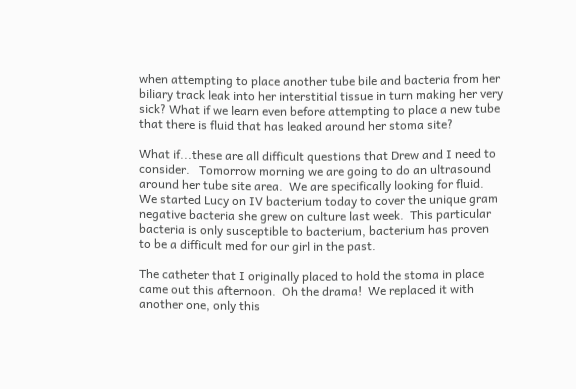when attempting to place another tube bile and bacteria from her biliary track leak into her interstitial tissue in turn making her very sick? What if we learn even before attempting to place a new tube that there is fluid that has leaked around her stoma site?

What if...these are all difficult questions that Drew and I need to consider.   Tomorrow morning we are going to do an ultrasound around her tube site area.  We are specifically looking for fluid.  We started Lucy on IV bacterium today to cover the unique gram negative bacteria she grew on culture last week.  This particular bacteria is only susceptible to bacterium, bacterium has proven to be a difficult med for our girl in the past.

The catheter that I originally placed to hold the stoma in place came out this afternoon.  Oh the drama!  We replaced it with another one, only this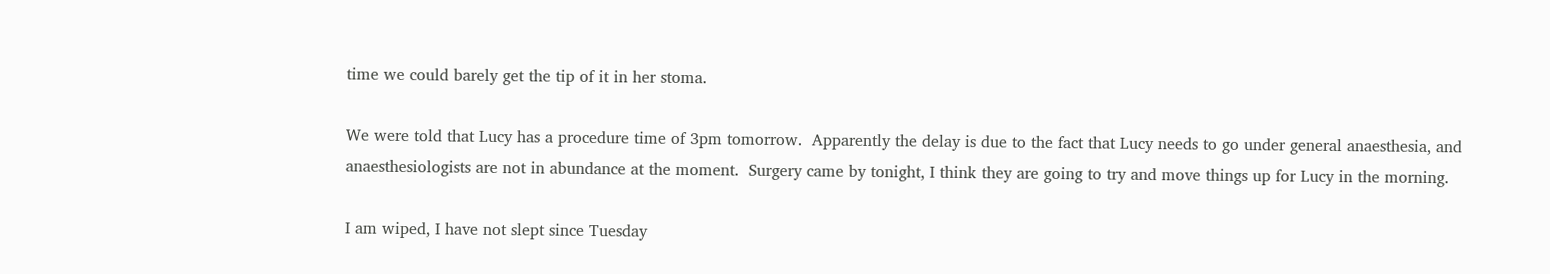time we could barely get the tip of it in her stoma.

We were told that Lucy has a procedure time of 3pm tomorrow.  Apparently the delay is due to the fact that Lucy needs to go under general anaesthesia, and anaesthesiologists are not in abundance at the moment.  Surgery came by tonight, I think they are going to try and move things up for Lucy in the morning.

I am wiped, I have not slept since Tuesday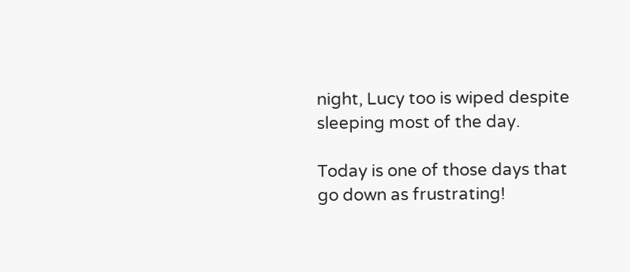night, Lucy too is wiped despite sleeping most of the day.

Today is one of those days that go down as frustrating!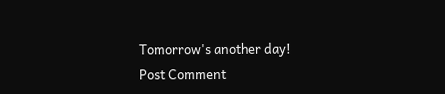Tomorrow's another day!
Post Comment